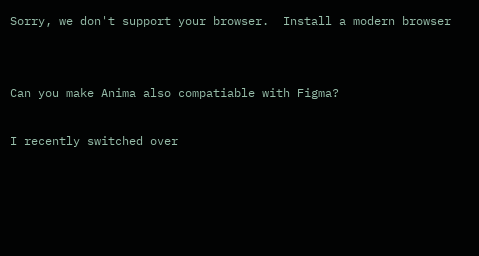Sorry, we don't support your browser.  Install a modern browser


Can you make Anima also compatiable with Figma?

I recently switched over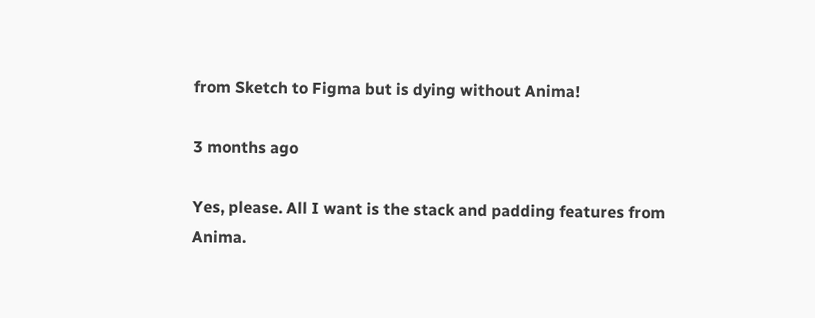from Sketch to Figma but is dying without Anima!

3 months ago

Yes, please. All I want is the stack and padding features from Anima.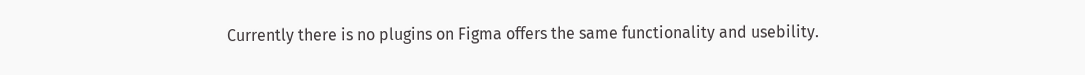Currently there is no plugins on Figma offers the same functionality and usebility.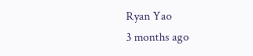Ryan Yao
3 months ago